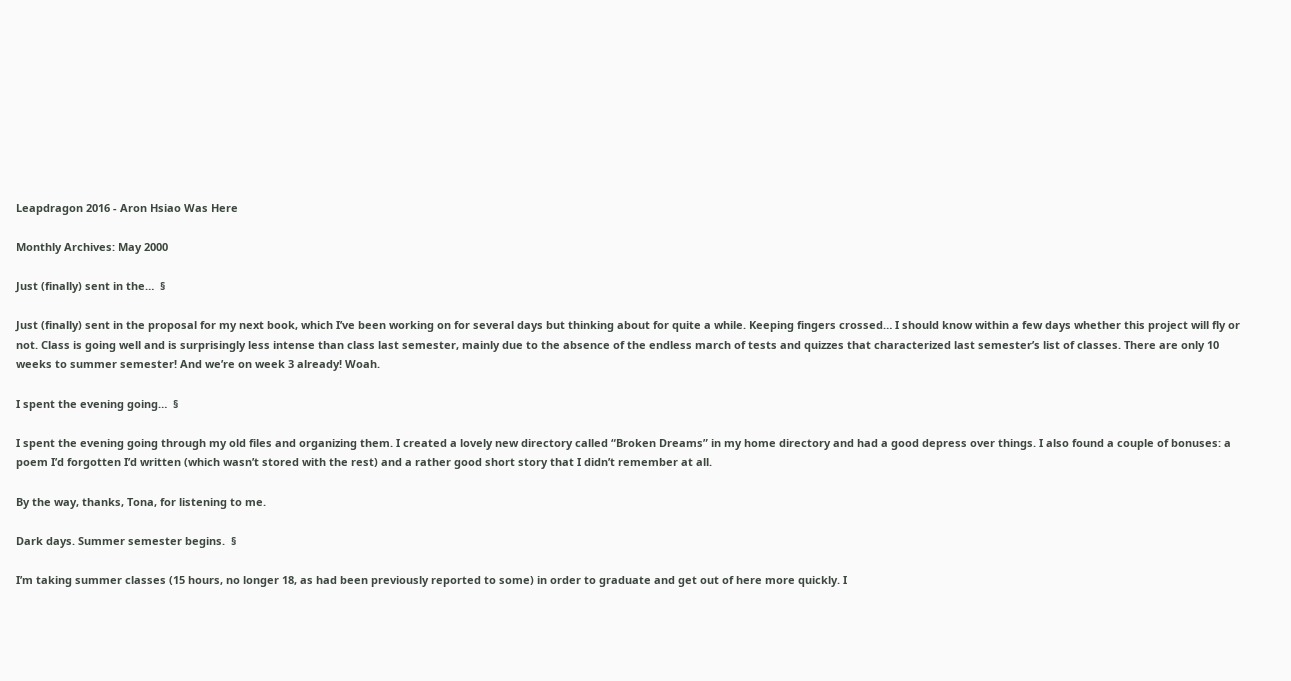Leapdragon 2016 - Aron Hsiao Was Here

Monthly Archives: May 2000

Just (finally) sent in the…  §

Just (finally) sent in the proposal for my next book, which I’ve been working on for several days but thinking about for quite a while. Keeping fingers crossed… I should know within a few days whether this project will fly or not. Class is going well and is surprisingly less intense than class last semester, mainly due to the absence of the endless march of tests and quizzes that characterized last semester’s list of classes. There are only 10 weeks to summer semester! And we’re on week 3 already! Woah.

I spent the evening going…  §

I spent the evening going through my old files and organizing them. I created a lovely new directory called “Broken Dreams” in my home directory and had a good depress over things. I also found a couple of bonuses: a poem I’d forgotten I’d written (which wasn’t stored with the rest) and a rather good short story that I didn’t remember at all.

By the way, thanks, Tona, for listening to me.

Dark days. Summer semester begins.  §

I’m taking summer classes (15 hours, no longer 18, as had been previously reported to some) in order to graduate and get out of here more quickly. I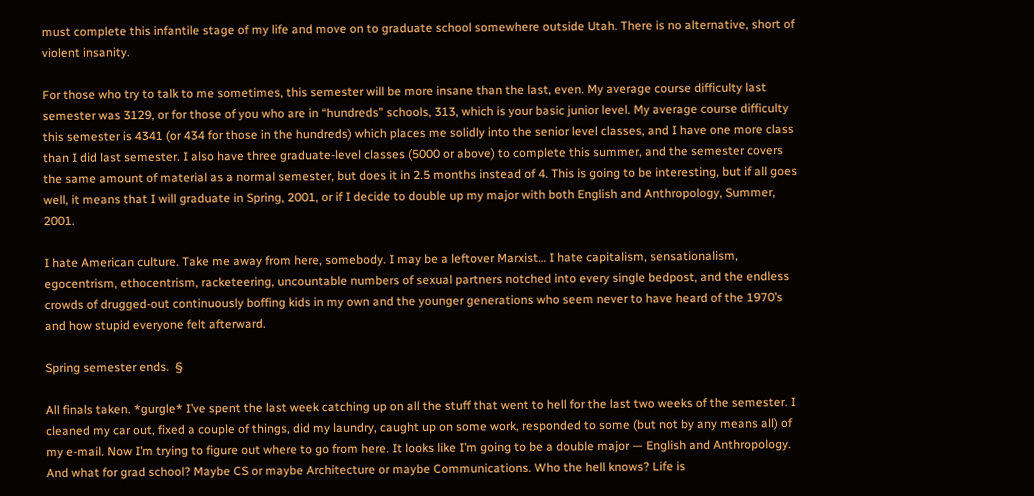must complete this infantile stage of my life and move on to graduate school somewhere outside Utah. There is no alternative, short of violent insanity.

For those who try to talk to me sometimes, this semester will be more insane than the last, even. My average course difficulty last semester was 3129, or for those of you who are in “hundreds” schools, 313, which is your basic junior level. My average course difficulty this semester is 4341 (or 434 for those in the hundreds) which places me solidly into the senior level classes, and I have one more class than I did last semester. I also have three graduate-level classes (5000 or above) to complete this summer, and the semester covers the same amount of material as a normal semester, but does it in 2.5 months instead of 4. This is going to be interesting, but if all goes well, it means that I will graduate in Spring, 2001, or if I decide to double up my major with both English and Anthropology, Summer, 2001.

I hate American culture. Take me away from here, somebody. I may be a leftover Marxist… I hate capitalism, sensationalism, egocentrism, ethocentrism, racketeering, uncountable numbers of sexual partners notched into every single bedpost, and the endless crowds of drugged-out continuously boffing kids in my own and the younger generations who seem never to have heard of the 1970’s and how stupid everyone felt afterward.

Spring semester ends.  §

All finals taken. *gurgle* I’ve spent the last week catching up on all the stuff that went to hell for the last two weeks of the semester. I cleaned my car out, fixed a couple of things, did my laundry, caught up on some work, responded to some (but not by any means all) of my e-mail. Now I’m trying to figure out where to go from here. It looks like I’m going to be a double major — English and Anthropology. And what for grad school? Maybe CS or maybe Architecture or maybe Communications. Who the hell knows? Life is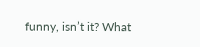funny, isn’t it? What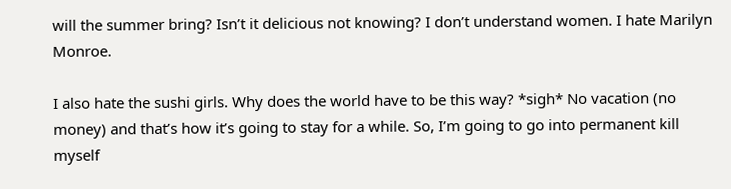will the summer bring? Isn’t it delicious not knowing? I don’t understand women. I hate Marilyn Monroe.

I also hate the sushi girls. Why does the world have to be this way? *sigh* No vacation (no money) and that’s how it’s going to stay for a while. So, I’m going to go into permanent kill myself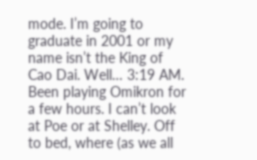mode. I’m going to graduate in 2001 or my name isn’t the King of Cao Dai. Well… 3:19 AM. Been playing Omikron for a few hours. I can’t look at Poe or at Shelley. Off to bed, where (as we all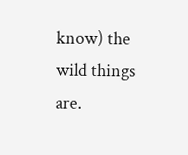know) the wild things are.